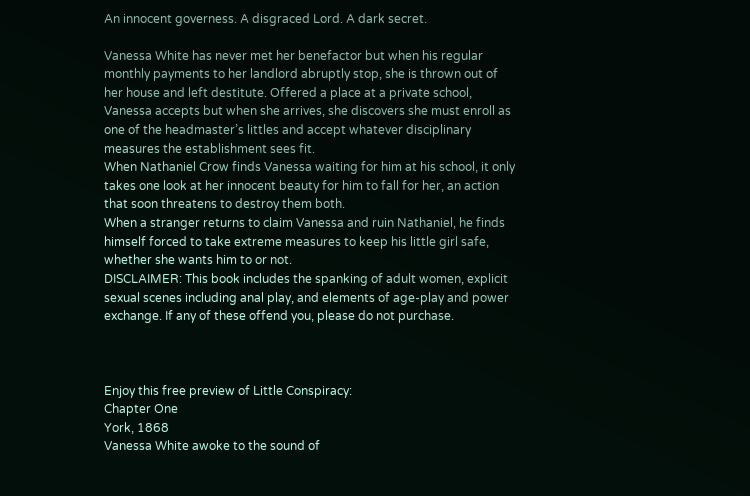An innocent governess. A disgraced Lord. A dark secret.

Vanessa White has never met her benefactor but when his regular monthly payments to her landlord abruptly stop, she is thrown out of her house and left destitute. Offered a place at a private school, Vanessa accepts but when she arrives, she discovers she must enroll as one of the headmaster’s littles and accept whatever disciplinary measures the establishment sees fit.
When Nathaniel Crow finds Vanessa waiting for him at his school, it only takes one look at her innocent beauty for him to fall for her, an action that soon threatens to destroy them both.
When a stranger returns to claim Vanessa and ruin Nathaniel, he finds himself forced to take extreme measures to keep his little girl safe, whether she wants him to or not.
DISCLAIMER: This book includes the spanking of adult women, explicit sexual scenes including anal play, and elements of age-play and power exchange. If any of these offend you, please do not purchase.



Enjoy this free preview of Little Conspiracy:
Chapter One
York, 1868
Vanessa White awoke to the sound of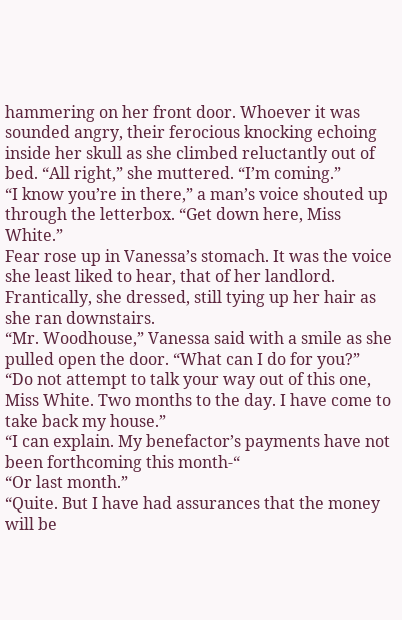hammering on her front door. Whoever it was sounded angry, their ferocious knocking echoing inside her skull as she climbed reluctantly out of bed. “All right,” she muttered. “I’m coming.”
“I know you’re in there,” a man’s voice shouted up through the letterbox. “Get down here, Miss White.”
Fear rose up in Vanessa’s stomach. It was the voice she least liked to hear, that of her landlord. Frantically, she dressed, still tying up her hair as she ran downstairs.
“Mr. Woodhouse,” Vanessa said with a smile as she pulled open the door. “What can I do for you?”
“Do not attempt to talk your way out of this one, Miss White. Two months to the day. I have come to take back my house.”
“I can explain. My benefactor’s payments have not been forthcoming this month-“
“Or last month.”
“Quite. But I have had assurances that the money will be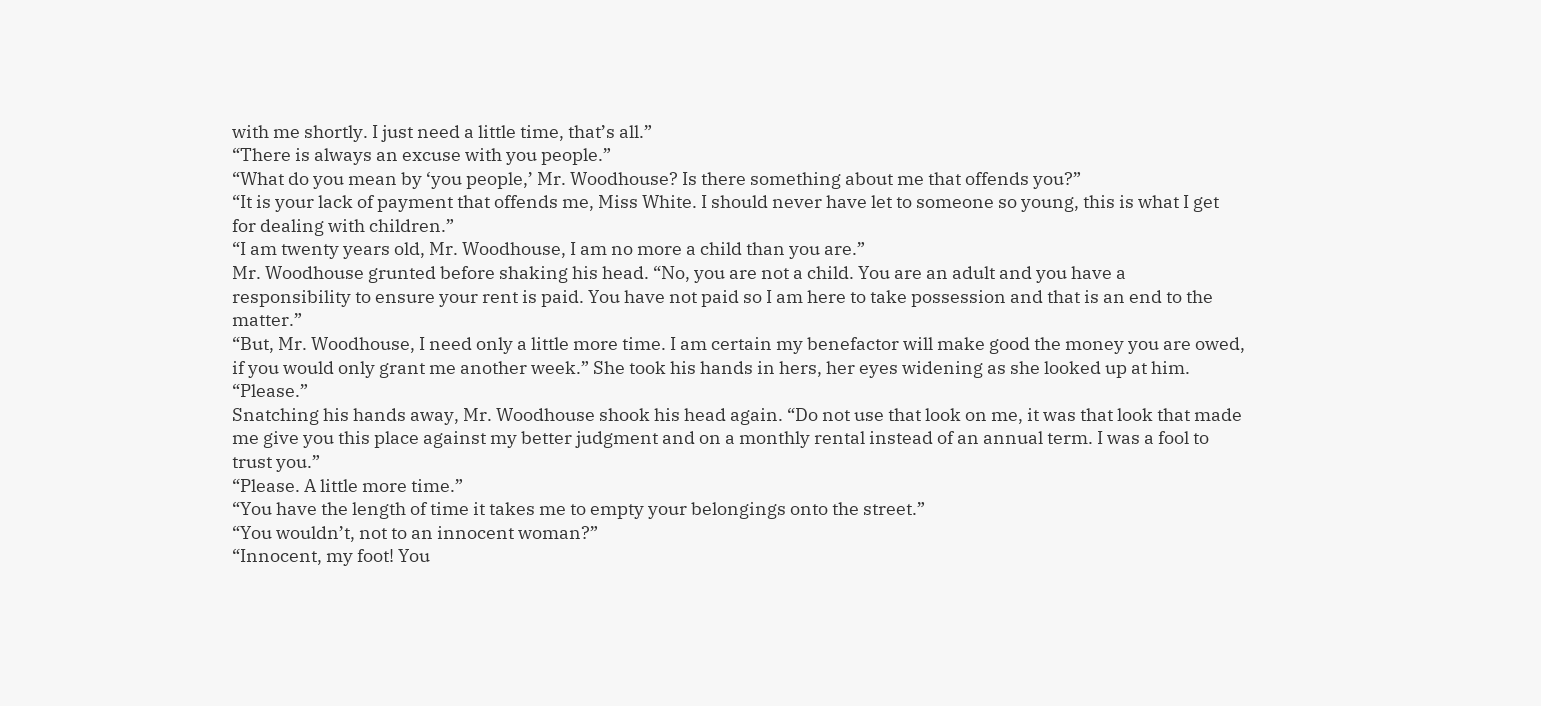with me shortly. I just need a little time, that’s all.”
“There is always an excuse with you people.”
“What do you mean by ‘you people,’ Mr. Woodhouse? Is there something about me that offends you?”
“It is your lack of payment that offends me, Miss White. I should never have let to someone so young, this is what I get for dealing with children.”
“I am twenty years old, Mr. Woodhouse, I am no more a child than you are.”
Mr. Woodhouse grunted before shaking his head. “No, you are not a child. You are an adult and you have a responsibility to ensure your rent is paid. You have not paid so I am here to take possession and that is an end to the matter.”
“But, Mr. Woodhouse, I need only a little more time. I am certain my benefactor will make good the money you are owed, if you would only grant me another week.” She took his hands in hers, her eyes widening as she looked up at him. “Please.”
Snatching his hands away, Mr. Woodhouse shook his head again. “Do not use that look on me, it was that look that made me give you this place against my better judgment and on a monthly rental instead of an annual term. I was a fool to trust you.”
“Please. A little more time.”
“You have the length of time it takes me to empty your belongings onto the street.”
“You wouldn’t, not to an innocent woman?”
“Innocent, my foot! You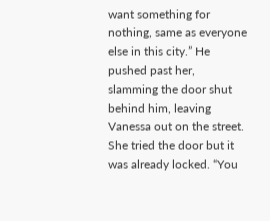want something for nothing, same as everyone else in this city.” He pushed past her, slamming the door shut behind him, leaving Vanessa out on the street.
She tried the door but it was already locked. “You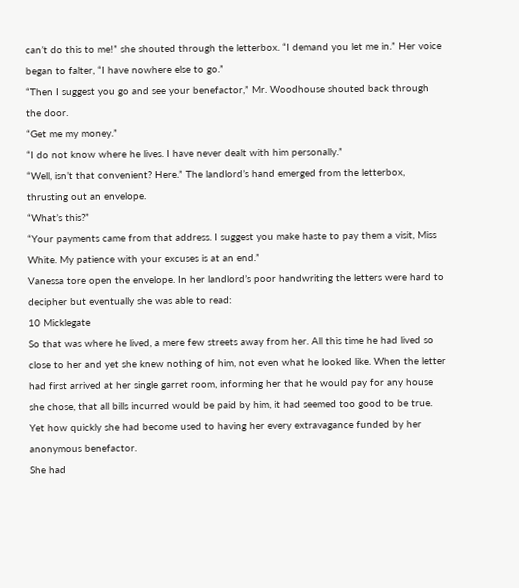can’t do this to me!” she shouted through the letterbox. “I demand you let me in.” Her voice began to falter, “I have nowhere else to go.”
“Then I suggest you go and see your benefactor,” Mr. Woodhouse shouted back through the door.
“Get me my money.”
“I do not know where he lives. I have never dealt with him personally.”
“Well, isn’t that convenient? Here.” The landlord’s hand emerged from the letterbox, thrusting out an envelope.
“What’s this?”
“Your payments came from that address. I suggest you make haste to pay them a visit, Miss White. My patience with your excuses is at an end.”
Vanessa tore open the envelope. In her landlord’s poor handwriting the letters were hard to decipher but eventually she was able to read:
10 Micklegate
So that was where he lived, a mere few streets away from her. All this time he had lived so close to her and yet she knew nothing of him, not even what he looked like. When the letter had first arrived at her single garret room, informing her that he would pay for any house she chose, that all bills incurred would be paid by him, it had seemed too good to be true. Yet how quickly she had become used to having her every extravagance funded by her anonymous benefactor.
She had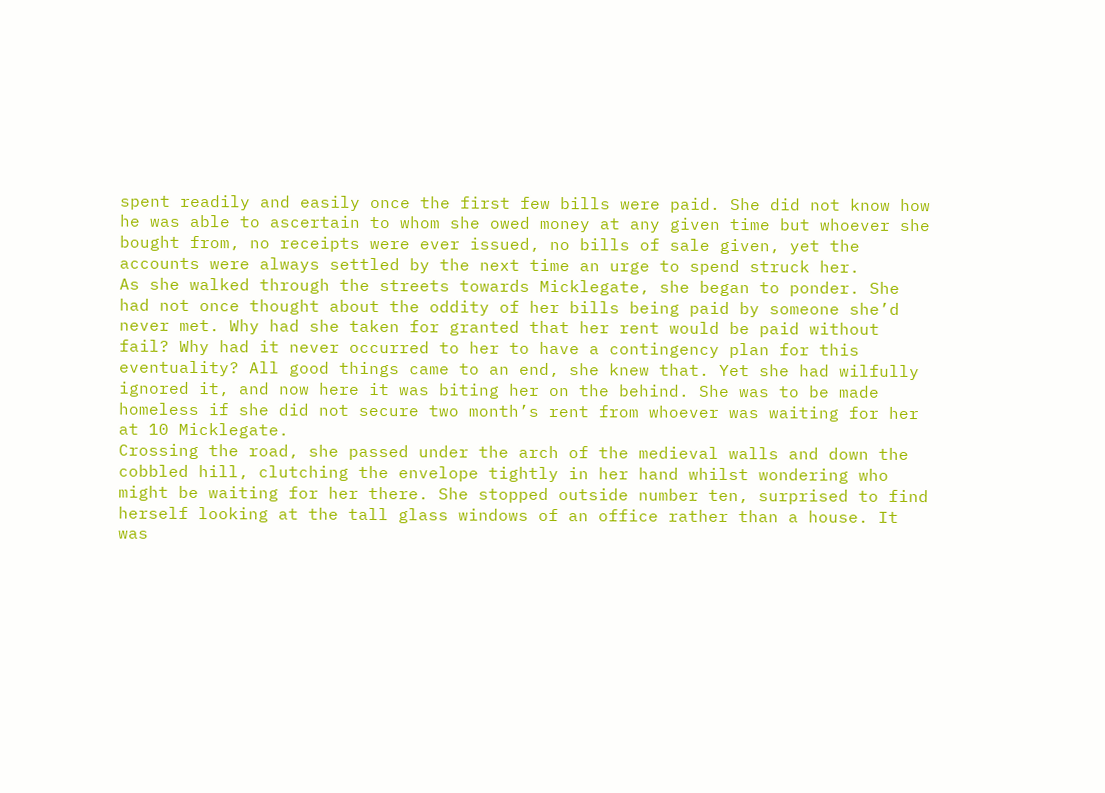spent readily and easily once the first few bills were paid. She did not know how he was able to ascertain to whom she owed money at any given time but whoever she bought from, no receipts were ever issued, no bills of sale given, yet the accounts were always settled by the next time an urge to spend struck her.
As she walked through the streets towards Micklegate, she began to ponder. She had not once thought about the oddity of her bills being paid by someone she’d never met. Why had she taken for granted that her rent would be paid without fail? Why had it never occurred to her to have a contingency plan for this eventuality? All good things came to an end, she knew that. Yet she had wilfully ignored it, and now here it was biting her on the behind. She was to be made homeless if she did not secure two month’s rent from whoever was waiting for her at 10 Micklegate.
Crossing the road, she passed under the arch of the medieval walls and down the cobbled hill, clutching the envelope tightly in her hand whilst wondering who might be waiting for her there. She stopped outside number ten, surprised to find herself looking at the tall glass windows of an office rather than a house. It was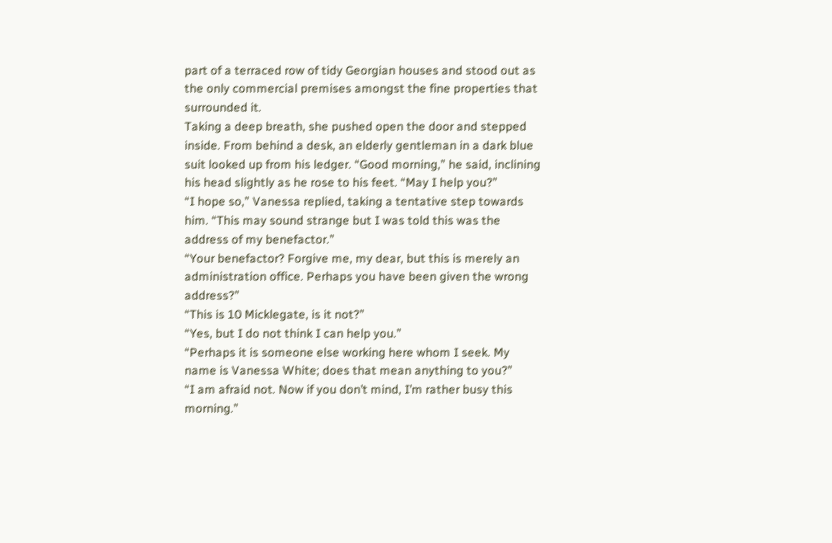part of a terraced row of tidy Georgian houses and stood out as the only commercial premises amongst the fine properties that surrounded it.
Taking a deep breath, she pushed open the door and stepped inside. From behind a desk, an elderly gentleman in a dark blue suit looked up from his ledger. “Good morning,” he said, inclining his head slightly as he rose to his feet. “May I help you?”
“I hope so,” Vanessa replied, taking a tentative step towards him. “This may sound strange but I was told this was the address of my benefactor.”
“Your benefactor? Forgive me, my dear, but this is merely an administration office. Perhaps you have been given the wrong address?”
“This is 10 Micklegate, is it not?”
“Yes, but I do not think I can help you.”
“Perhaps it is someone else working here whom I seek. My name is Vanessa White; does that mean anything to you?”
“I am afraid not. Now if you don’t mind, I’m rather busy this morning.”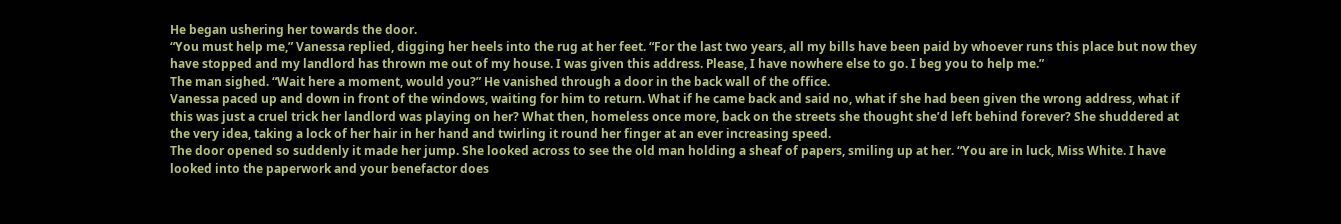He began ushering her towards the door.
“You must help me,” Vanessa replied, digging her heels into the rug at her feet. “For the last two years, all my bills have been paid by whoever runs this place but now they have stopped and my landlord has thrown me out of my house. I was given this address. Please, I have nowhere else to go. I beg you to help me.”
The man sighed. “Wait here a moment, would you?” He vanished through a door in the back wall of the office.
Vanessa paced up and down in front of the windows, waiting for him to return. What if he came back and said no, what if she had been given the wrong address, what if this was just a cruel trick her landlord was playing on her? What then, homeless once more, back on the streets she thought she’d left behind forever? She shuddered at the very idea, taking a lock of her hair in her hand and twirling it round her finger at an ever increasing speed.
The door opened so suddenly it made her jump. She looked across to see the old man holding a sheaf of papers, smiling up at her. “You are in luck, Miss White. I have looked into the paperwork and your benefactor does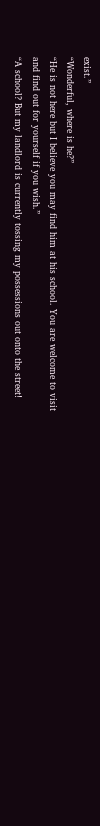exist.”
“Wonderful, where is he?”
“He is not here but I believe you may find him at his school. You are welcome to visit and find out for yourself if you wish.”
“A school? But my landlord is currently tossing my possessions out onto the street!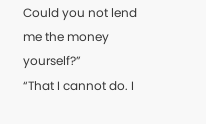Could you not lend me the money yourself?”
“That I cannot do. I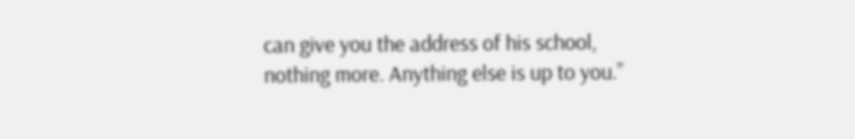can give you the address of his school, nothing more. Anything else is up to you.”